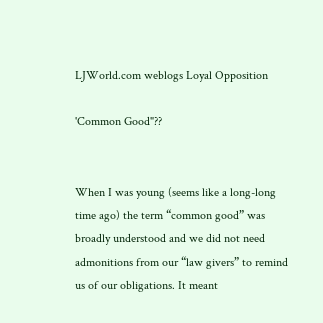LJWorld.com weblogs Loyal Opposition

'Common Good"??


When I was young (seems like a long-long time ago) the term “common good” was broadly understood and we did not need admonitions from our “law givers” to remind us of our obligations. It meant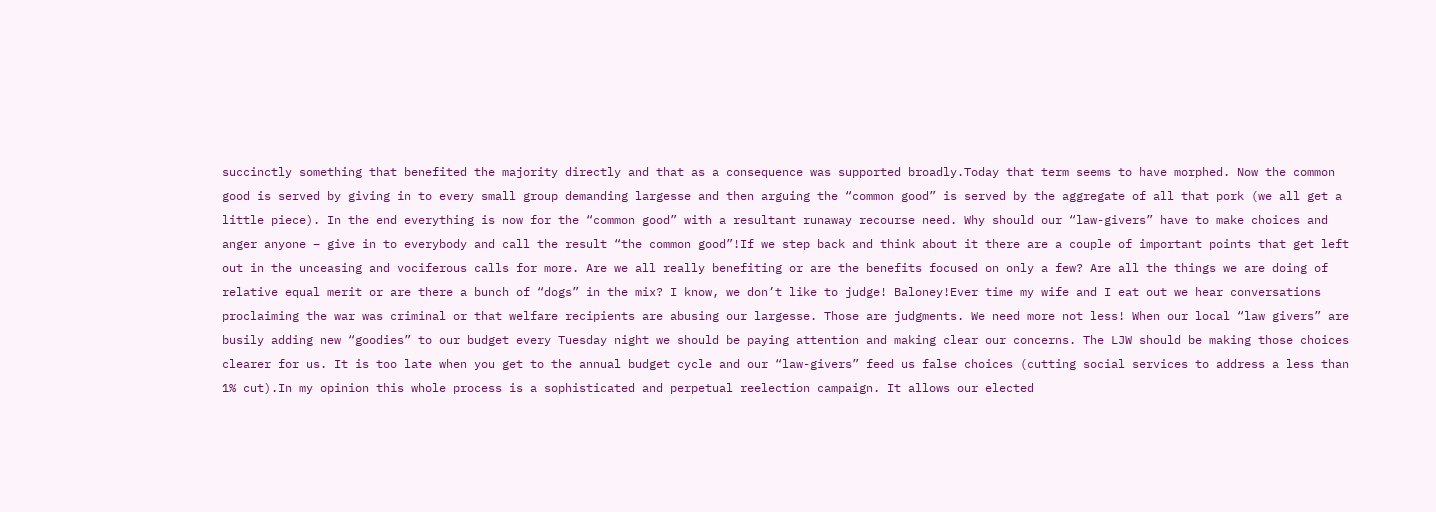succinctly something that benefited the majority directly and that as a consequence was supported broadly.Today that term seems to have morphed. Now the common good is served by giving in to every small group demanding largesse and then arguing the “common good” is served by the aggregate of all that pork (we all get a little piece). In the end everything is now for the “common good” with a resultant runaway recourse need. Why should our “law-givers” have to make choices and anger anyone – give in to everybody and call the result “the common good”!If we step back and think about it there are a couple of important points that get left out in the unceasing and vociferous calls for more. Are we all really benefiting or are the benefits focused on only a few? Are all the things we are doing of relative equal merit or are there a bunch of “dogs” in the mix? I know, we don’t like to judge! Baloney!Ever time my wife and I eat out we hear conversations proclaiming the war was criminal or that welfare recipients are abusing our largesse. Those are judgments. We need more not less! When our local “law givers” are busily adding new “goodies” to our budget every Tuesday night we should be paying attention and making clear our concerns. The LJW should be making those choices clearer for us. It is too late when you get to the annual budget cycle and our “law-givers” feed us false choices (cutting social services to address a less than 1% cut).In my opinion this whole process is a sophisticated and perpetual reelection campaign. It allows our elected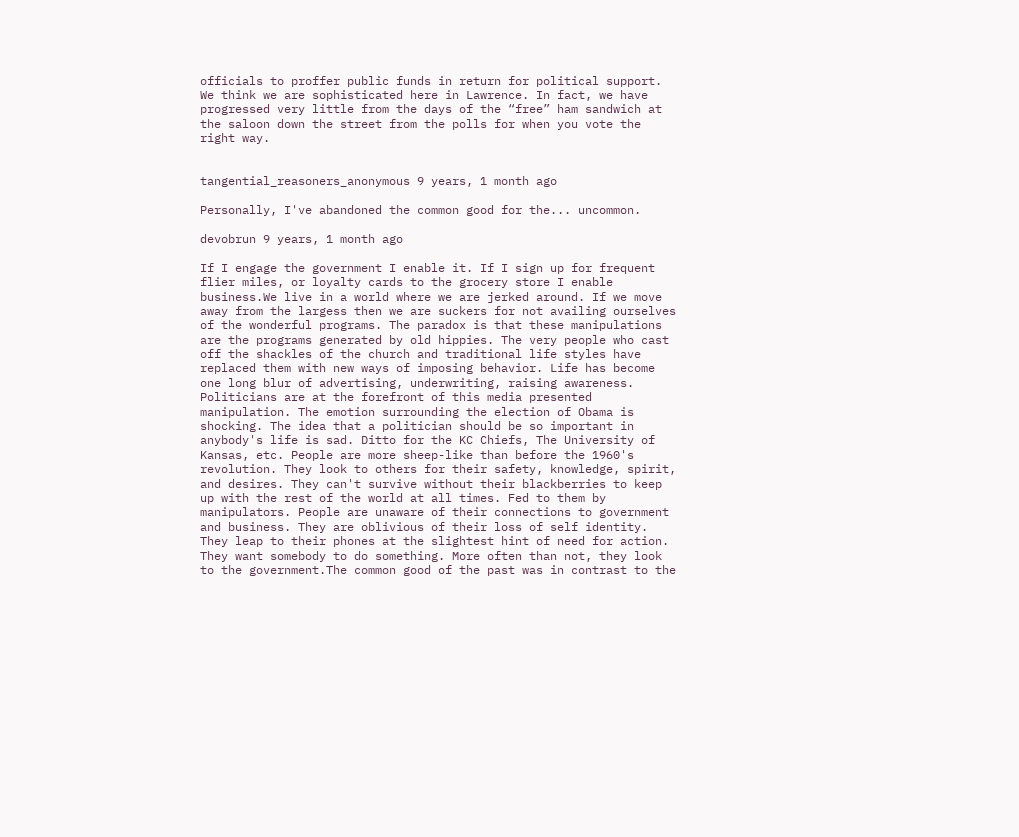officials to proffer public funds in return for political support. We think we are sophisticated here in Lawrence. In fact, we have progressed very little from the days of the “free” ham sandwich at the saloon down the street from the polls for when you vote the right way.


tangential_reasoners_anonymous 9 years, 1 month ago

Personally, I've abandoned the common good for the... uncommon.

devobrun 9 years, 1 month ago

If I engage the government I enable it. If I sign up for frequent flier miles, or loyalty cards to the grocery store I enable business.We live in a world where we are jerked around. If we move away from the largess then we are suckers for not availing ourselves of the wonderful programs. The paradox is that these manipulations are the programs generated by old hippies. The very people who cast off the shackles of the church and traditional life styles have replaced them with new ways of imposing behavior. Life has become one long blur of advertising, underwriting, raising awareness. Politicians are at the forefront of this media presented manipulation. The emotion surrounding the election of Obama is shocking. The idea that a politician should be so important in anybody's life is sad. Ditto for the KC Chiefs, The University of Kansas, etc. People are more sheep-like than before the 1960's revolution. They look to others for their safety, knowledge, spirit, and desires. They can't survive without their blackberries to keep up with the rest of the world at all times. Fed to them by manipulators. People are unaware of their connections to government and business. They are oblivious of their loss of self identity. They leap to their phones at the slightest hint of need for action. They want somebody to do something. More often than not, they look to the government.The common good of the past was in contrast to the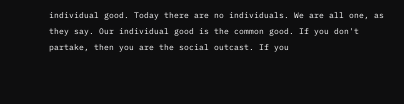individual good. Today there are no individuals. We are all one, as they say. Our individual good is the common good. If you don't partake, then you are the social outcast. If you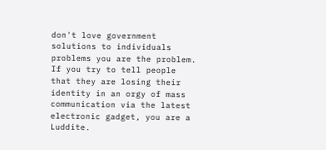don't love government solutions to individuals problems you are the problem. If you try to tell people that they are losing their identity in an orgy of mass communication via the latest electronic gadget, you are a Luddite.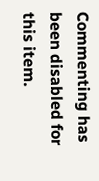Commenting has been disabled for this item.